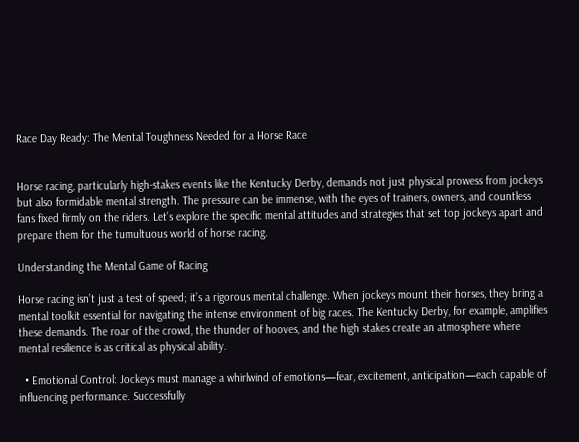Race Day Ready: The Mental Toughness Needed for a Horse Race


Horse racing, particularly high-stakes events like the Kentucky Derby, demands not just physical prowess from jockeys but also formidable mental strength. The pressure can be immense, with the eyes of trainers, owners, and countless fans fixed firmly on the riders. Let’s explore the specific mental attitudes and strategies that set top jockeys apart and prepare them for the tumultuous world of horse racing.

Understanding the Mental Game of Racing

Horse racing isn’t just a test of speed; it’s a rigorous mental challenge. When jockeys mount their horses, they bring a mental toolkit essential for navigating the intense environment of big races. The Kentucky Derby, for example, amplifies these demands. The roar of the crowd, the thunder of hooves, and the high stakes create an atmosphere where mental resilience is as critical as physical ability.

  • Emotional Control: Jockeys must manage a whirlwind of emotions—fear, excitement, anticipation—each capable of influencing performance. Successfully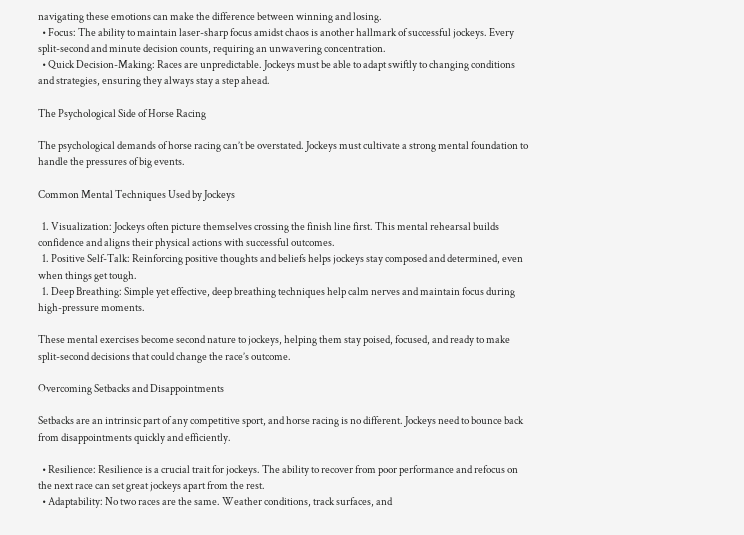navigating these emotions can make the difference between winning and losing.
  • Focus: The ability to maintain laser-sharp focus amidst chaos is another hallmark of successful jockeys. Every split-second and minute decision counts, requiring an unwavering concentration.
  • Quick Decision-Making: Races are unpredictable. Jockeys must be able to adapt swiftly to changing conditions and strategies, ensuring they always stay a step ahead.

The Psychological Side of Horse Racing

The psychological demands of horse racing can’t be overstated. Jockeys must cultivate a strong mental foundation to handle the pressures of big events.

Common Mental Techniques Used by Jockeys

  1. Visualization: Jockeys often picture themselves crossing the finish line first. This mental rehearsal builds confidence and aligns their physical actions with successful outcomes.
  1. Positive Self-Talk: Reinforcing positive thoughts and beliefs helps jockeys stay composed and determined, even when things get tough.
  1. Deep Breathing: Simple yet effective, deep breathing techniques help calm nerves and maintain focus during high-pressure moments.

These mental exercises become second nature to jockeys, helping them stay poised, focused, and ready to make split-second decisions that could change the race’s outcome.

Overcoming Setbacks and Disappointments

Setbacks are an intrinsic part of any competitive sport, and horse racing is no different. Jockeys need to bounce back from disappointments quickly and efficiently.

  • Resilience: Resilience is a crucial trait for jockeys. The ability to recover from poor performance and refocus on the next race can set great jockeys apart from the rest.
  • Adaptability: No two races are the same. Weather conditions, track surfaces, and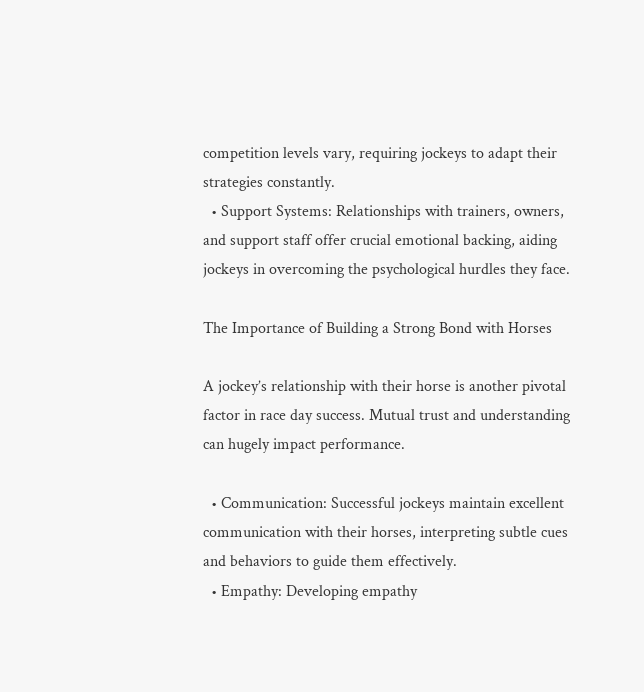competition levels vary, requiring jockeys to adapt their strategies constantly.
  • Support Systems: Relationships with trainers, owners, and support staff offer crucial emotional backing, aiding jockeys in overcoming the psychological hurdles they face.

The Importance of Building a Strong Bond with Horses

A jockey’s relationship with their horse is another pivotal factor in race day success. Mutual trust and understanding can hugely impact performance.

  • Communication: Successful jockeys maintain excellent communication with their horses, interpreting subtle cues and behaviors to guide them effectively.
  • Empathy: Developing empathy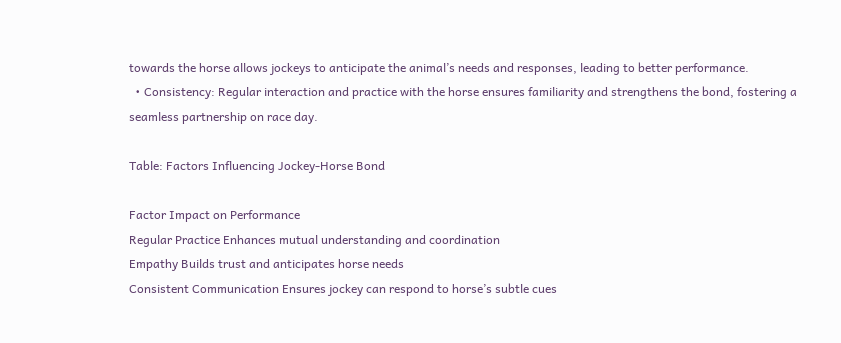towards the horse allows jockeys to anticipate the animal’s needs and responses, leading to better performance.
  • Consistency: Regular interaction and practice with the horse ensures familiarity and strengthens the bond, fostering a seamless partnership on race day.

Table: Factors Influencing Jockey-Horse Bond

Factor Impact on Performance
Regular Practice Enhances mutual understanding and coordination
Empathy Builds trust and anticipates horse needs
Consistent Communication Ensures jockey can respond to horse’s subtle cues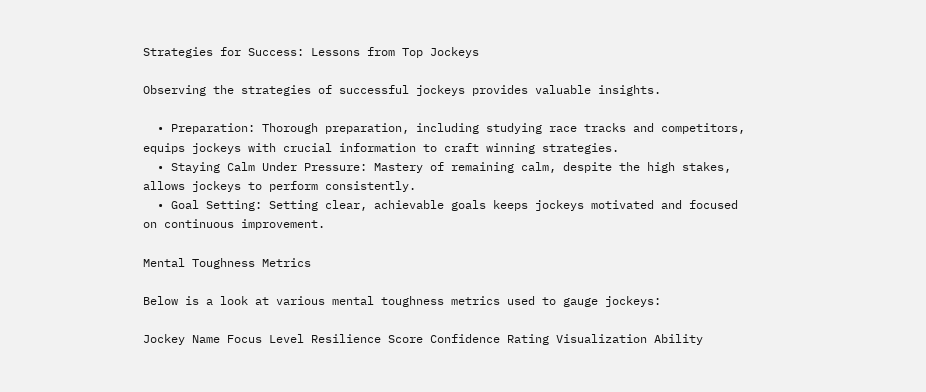Strategies for Success: Lessons from Top Jockeys

Observing the strategies of successful jockeys provides valuable insights.

  • Preparation: Thorough preparation, including studying race tracks and competitors, equips jockeys with crucial information to craft winning strategies.
  • Staying Calm Under Pressure: Mastery of remaining calm, despite the high stakes, allows jockeys to perform consistently.
  • Goal Setting: Setting clear, achievable goals keeps jockeys motivated and focused on continuous improvement.

Mental Toughness Metrics

Below is a look at various mental toughness metrics used to gauge jockeys:

Jockey Name Focus Level Resilience Score Confidence Rating Visualization Ability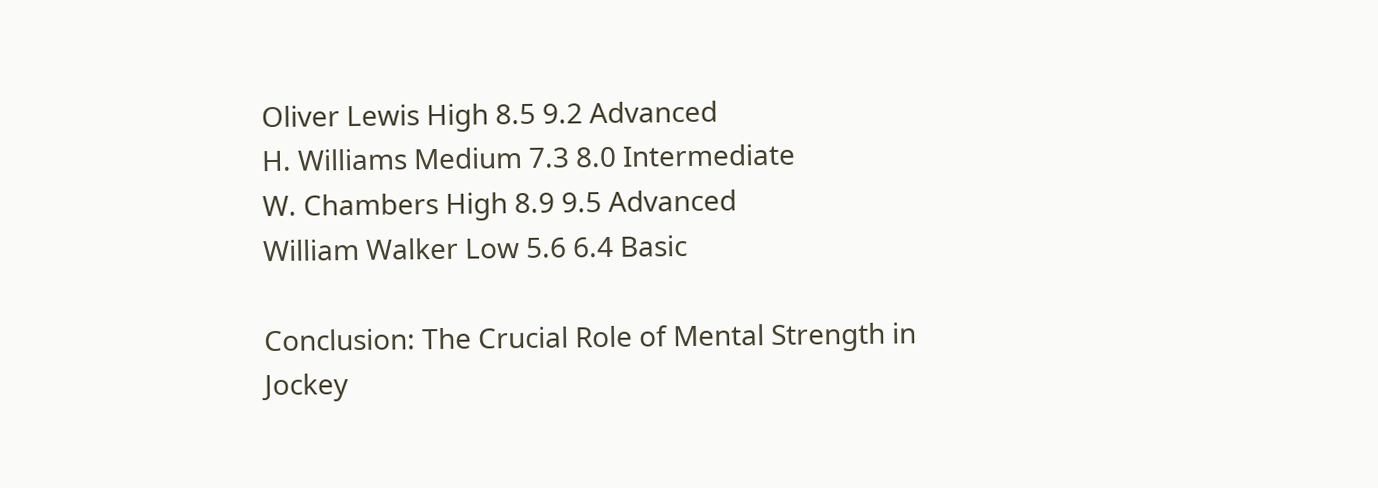Oliver Lewis High 8.5 9.2 Advanced
H. Williams Medium 7.3 8.0 Intermediate
W. Chambers High 8.9 9.5 Advanced
William Walker Low 5.6 6.4 Basic

Conclusion: The Crucial Role of Mental Strength in Jockey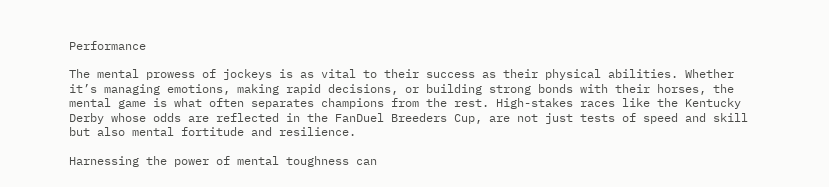Performance

The mental prowess of jockeys is as vital to their success as their physical abilities. Whether it’s managing emotions, making rapid decisions, or building strong bonds with their horses, the mental game is what often separates champions from the rest. High-stakes races like the Kentucky Derby whose odds are reflected in the FanDuel Breeders Cup, are not just tests of speed and skill but also mental fortitude and resilience.

Harnessing the power of mental toughness can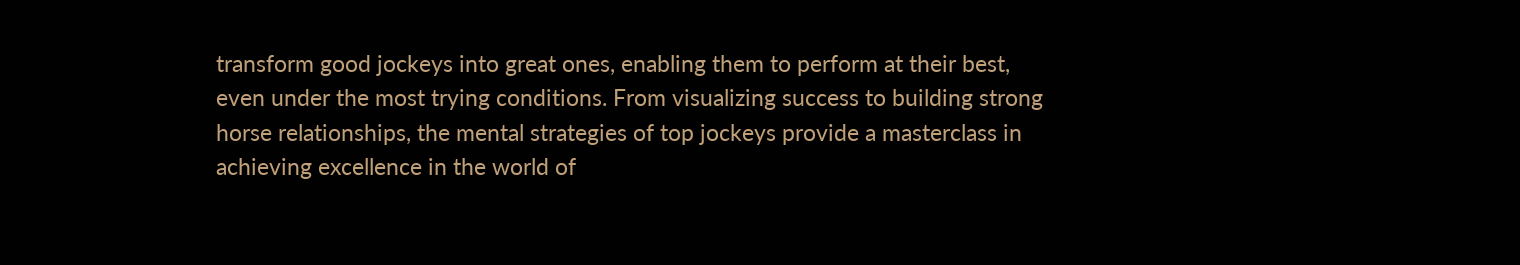transform good jockeys into great ones, enabling them to perform at their best, even under the most trying conditions. From visualizing success to building strong horse relationships, the mental strategies of top jockeys provide a masterclass in achieving excellence in the world of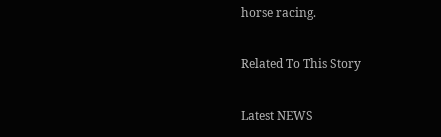horse racing.

Related To This Story

Latest NEWS